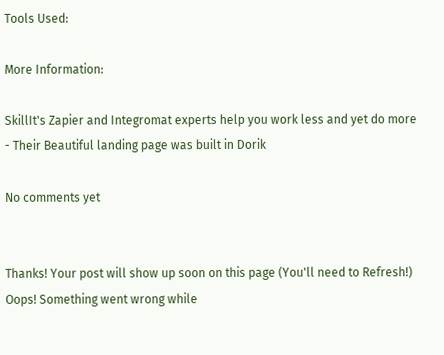Tools Used:

More Information:

SkillIt's Zapier and Integromat experts help you work less and yet do more - Their Beautiful landing page was built in Dorik

No comments yet


Thanks! Your post will show up soon on this page (You'll need to Refresh!)
Oops! Something went wrong while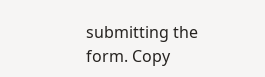submitting the form. Copy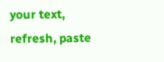your text, refresh, paste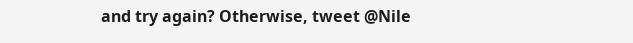and try again? Otherwise, tweet @Nile